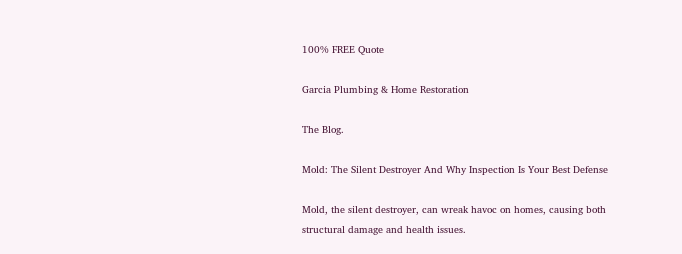100% FREE Quote

Garcia Plumbing & Home Restoration

The Blog.

Mold: The Silent Destroyer And Why Inspection Is Your Best Defense

Mold, the silent destroyer, can wreak havoc on homes, causing both structural damage and health issues.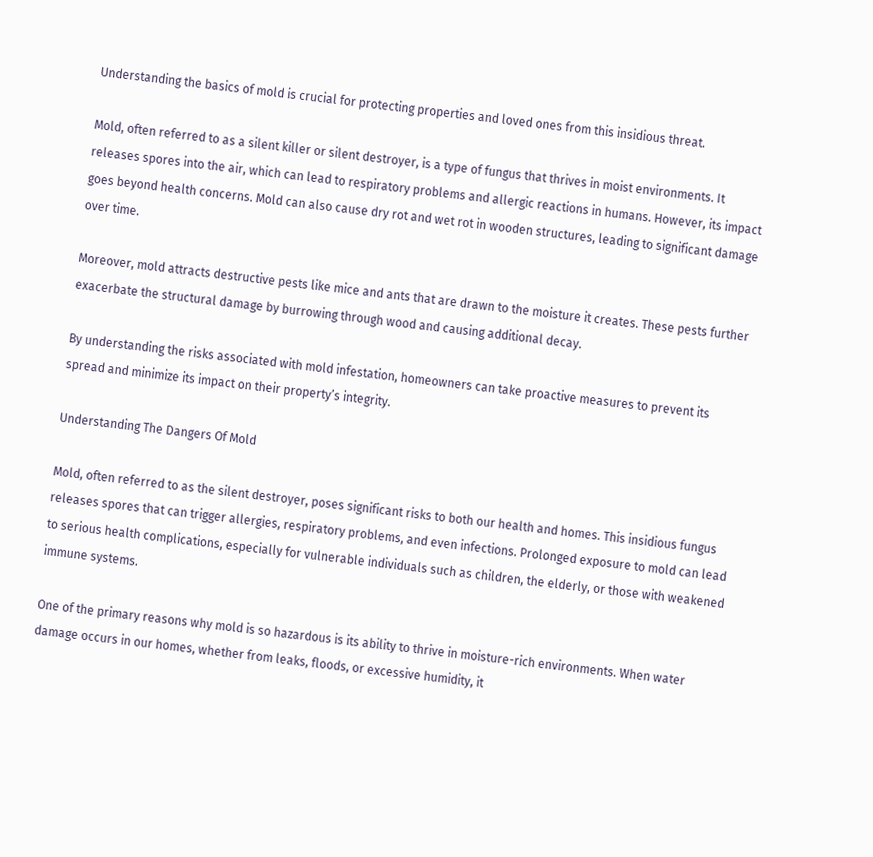Understanding the basics of mold is crucial for protecting properties and loved ones from this insidious threat.

Mold, often referred to as a silent killer or silent destroyer, is a type of fungus that thrives in moist environments. It releases spores into the air, which can lead to respiratory problems and allergic reactions in humans. However, its impact goes beyond health concerns. Mold can also cause dry rot and wet rot in wooden structures, leading to significant damage over time.

Moreover, mold attracts destructive pests like mice and ants that are drawn to the moisture it creates. These pests further exacerbate the structural damage by burrowing through wood and causing additional decay.

By understanding the risks associated with mold infestation, homeowners can take proactive measures to prevent its spread and minimize its impact on their property’s integrity.

Understanding The Dangers Of Mold

Mold, often referred to as the silent destroyer, poses significant risks to both our health and homes. This insidious fungus releases spores that can trigger allergies, respiratory problems, and even infections. Prolonged exposure to mold can lead to serious health complications, especially for vulnerable individuals such as children, the elderly, or those with weakened immune systems.

One of the primary reasons why mold is so hazardous is its ability to thrive in moisture-rich environments. When water damage occurs in our homes, whether from leaks, floods, or excessive humidity, it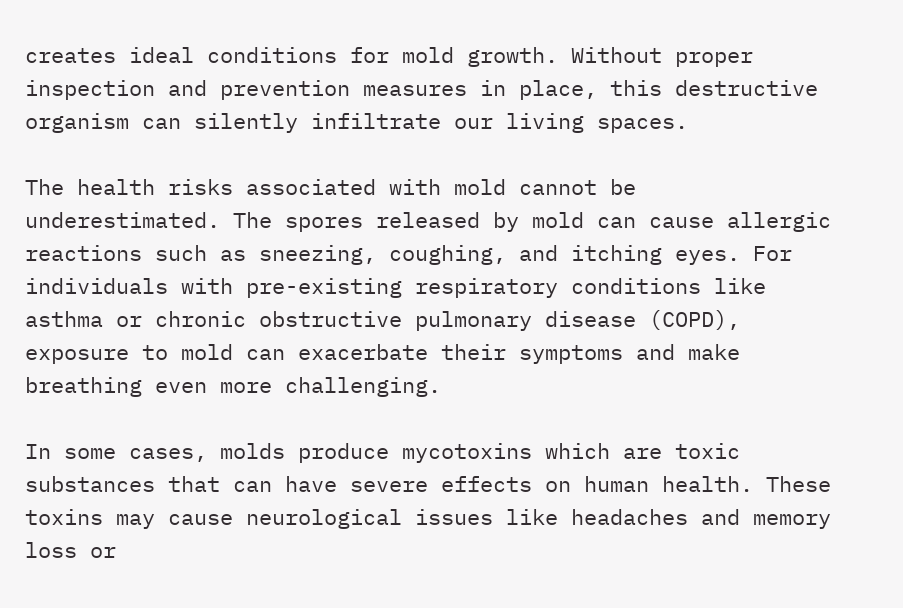creates ideal conditions for mold growth. Without proper inspection and prevention measures in place, this destructive organism can silently infiltrate our living spaces.

The health risks associated with mold cannot be underestimated. The spores released by mold can cause allergic reactions such as sneezing, coughing, and itching eyes. For individuals with pre-existing respiratory conditions like asthma or chronic obstructive pulmonary disease (COPD), exposure to mold can exacerbate their symptoms and make breathing even more challenging.

In some cases, molds produce mycotoxins which are toxic substances that can have severe effects on human health. These toxins may cause neurological issues like headaches and memory loss or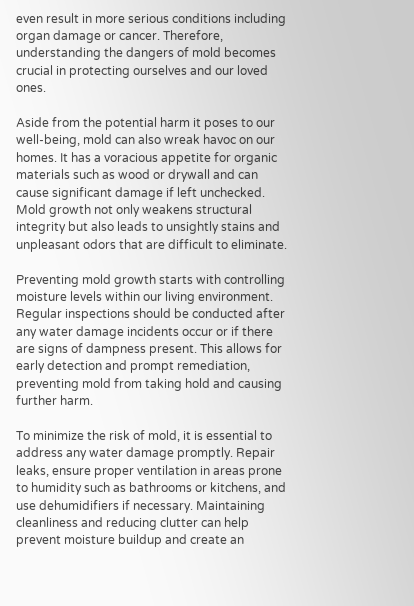even result in more serious conditions including organ damage or cancer. Therefore, understanding the dangers of mold becomes crucial in protecting ourselves and our loved ones.

Aside from the potential harm it poses to our well-being, mold can also wreak havoc on our homes. It has a voracious appetite for organic materials such as wood or drywall and can cause significant damage if left unchecked. Mold growth not only weakens structural integrity but also leads to unsightly stains and unpleasant odors that are difficult to eliminate.

Preventing mold growth starts with controlling moisture levels within our living environment. Regular inspections should be conducted after any water damage incidents occur or if there are signs of dampness present. This allows for early detection and prompt remediation, preventing mold from taking hold and causing further harm.

To minimize the risk of mold, it is essential to address any water damage promptly. Repair leaks, ensure proper ventilation in areas prone to humidity such as bathrooms or kitchens, and use dehumidifiers if necessary. Maintaining cleanliness and reducing clutter can help prevent moisture buildup and create an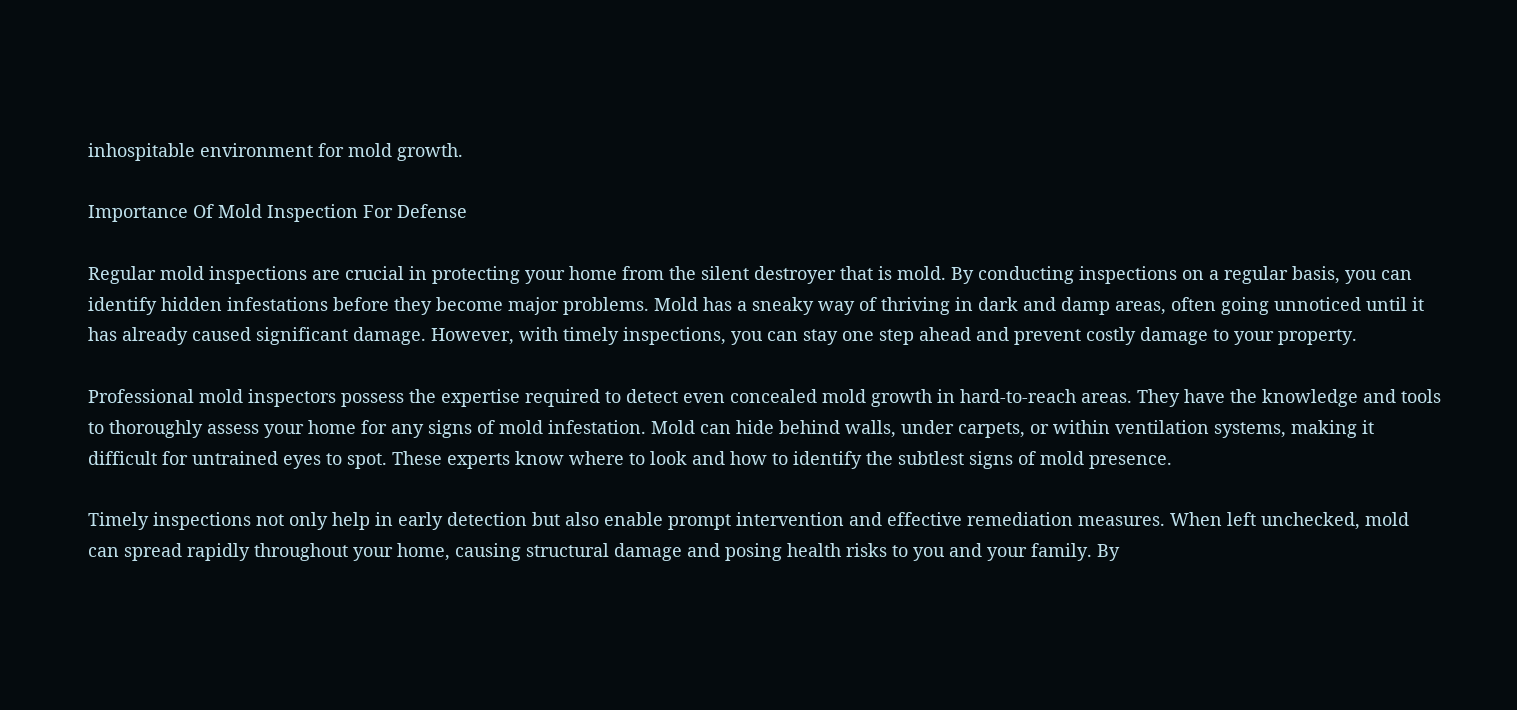inhospitable environment for mold growth.

Importance Of Mold Inspection For Defense

Regular mold inspections are crucial in protecting your home from the silent destroyer that is mold. By conducting inspections on a regular basis, you can identify hidden infestations before they become major problems. Mold has a sneaky way of thriving in dark and damp areas, often going unnoticed until it has already caused significant damage. However, with timely inspections, you can stay one step ahead and prevent costly damage to your property.

Professional mold inspectors possess the expertise required to detect even concealed mold growth in hard-to-reach areas. They have the knowledge and tools to thoroughly assess your home for any signs of mold infestation. Mold can hide behind walls, under carpets, or within ventilation systems, making it difficult for untrained eyes to spot. These experts know where to look and how to identify the subtlest signs of mold presence.

Timely inspections not only help in early detection but also enable prompt intervention and effective remediation measures. When left unchecked, mold can spread rapidly throughout your home, causing structural damage and posing health risks to you and your family. By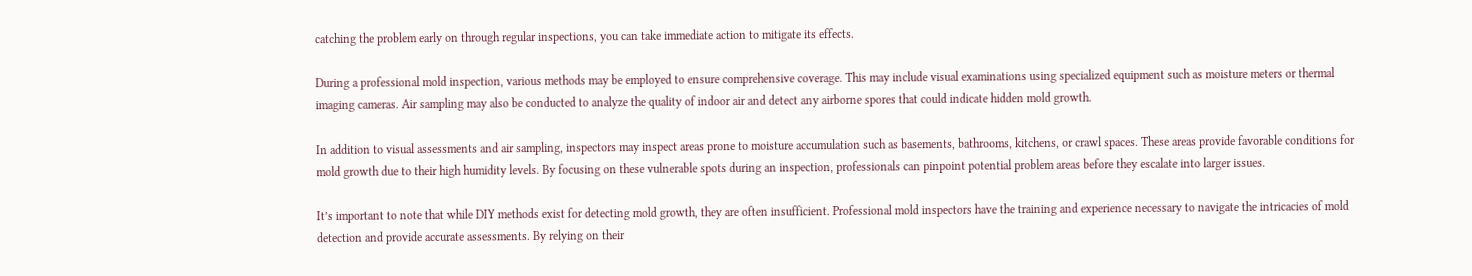catching the problem early on through regular inspections, you can take immediate action to mitigate its effects.

During a professional mold inspection, various methods may be employed to ensure comprehensive coverage. This may include visual examinations using specialized equipment such as moisture meters or thermal imaging cameras. Air sampling may also be conducted to analyze the quality of indoor air and detect any airborne spores that could indicate hidden mold growth.

In addition to visual assessments and air sampling, inspectors may inspect areas prone to moisture accumulation such as basements, bathrooms, kitchens, or crawl spaces. These areas provide favorable conditions for mold growth due to their high humidity levels. By focusing on these vulnerable spots during an inspection, professionals can pinpoint potential problem areas before they escalate into larger issues.

It’s important to note that while DIY methods exist for detecting mold growth, they are often insufficient. Professional mold inspectors have the training and experience necessary to navigate the intricacies of mold detection and provide accurate assessments. By relying on their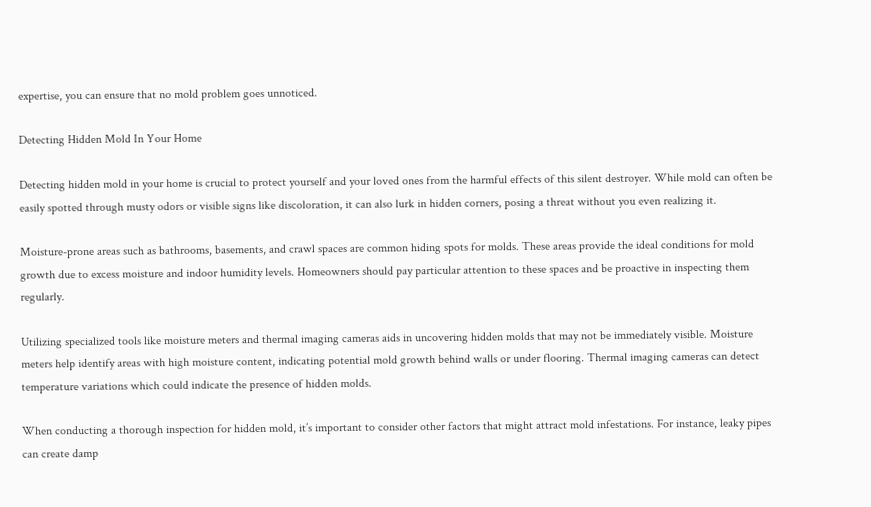expertise, you can ensure that no mold problem goes unnoticed.

Detecting Hidden Mold In Your Home

Detecting hidden mold in your home is crucial to protect yourself and your loved ones from the harmful effects of this silent destroyer. While mold can often be easily spotted through musty odors or visible signs like discoloration, it can also lurk in hidden corners, posing a threat without you even realizing it.

Moisture-prone areas such as bathrooms, basements, and crawl spaces are common hiding spots for molds. These areas provide the ideal conditions for mold growth due to excess moisture and indoor humidity levels. Homeowners should pay particular attention to these spaces and be proactive in inspecting them regularly.

Utilizing specialized tools like moisture meters and thermal imaging cameras aids in uncovering hidden molds that may not be immediately visible. Moisture meters help identify areas with high moisture content, indicating potential mold growth behind walls or under flooring. Thermal imaging cameras can detect temperature variations which could indicate the presence of hidden molds.

When conducting a thorough inspection for hidden mold, it’s important to consider other factors that might attract mold infestations. For instance, leaky pipes can create damp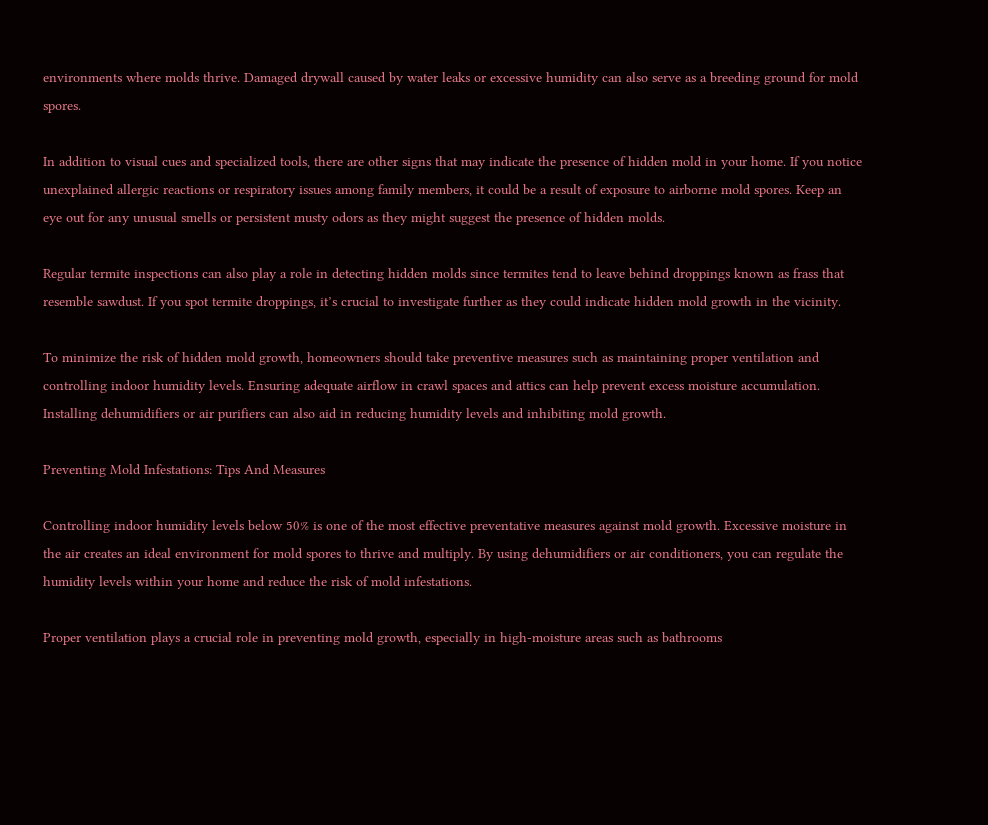environments where molds thrive. Damaged drywall caused by water leaks or excessive humidity can also serve as a breeding ground for mold spores.

In addition to visual cues and specialized tools, there are other signs that may indicate the presence of hidden mold in your home. If you notice unexplained allergic reactions or respiratory issues among family members, it could be a result of exposure to airborne mold spores. Keep an eye out for any unusual smells or persistent musty odors as they might suggest the presence of hidden molds.

Regular termite inspections can also play a role in detecting hidden molds since termites tend to leave behind droppings known as frass that resemble sawdust. If you spot termite droppings, it’s crucial to investigate further as they could indicate hidden mold growth in the vicinity.

To minimize the risk of hidden mold growth, homeowners should take preventive measures such as maintaining proper ventilation and controlling indoor humidity levels. Ensuring adequate airflow in crawl spaces and attics can help prevent excess moisture accumulation. Installing dehumidifiers or air purifiers can also aid in reducing humidity levels and inhibiting mold growth.

Preventing Mold Infestations: Tips And Measures

Controlling indoor humidity levels below 50% is one of the most effective preventative measures against mold growth. Excessive moisture in the air creates an ideal environment for mold spores to thrive and multiply. By using dehumidifiers or air conditioners, you can regulate the humidity levels within your home and reduce the risk of mold infestations.

Proper ventilation plays a crucial role in preventing mold growth, especially in high-moisture areas such as bathrooms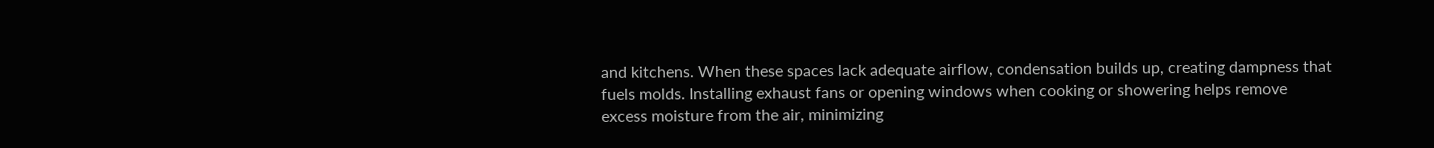and kitchens. When these spaces lack adequate airflow, condensation builds up, creating dampness that fuels molds. Installing exhaust fans or opening windows when cooking or showering helps remove excess moisture from the air, minimizing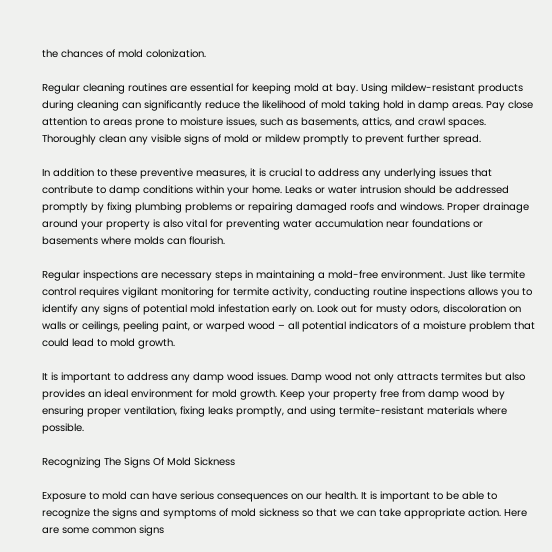the chances of mold colonization.

Regular cleaning routines are essential for keeping mold at bay. Using mildew-resistant products during cleaning can significantly reduce the likelihood of mold taking hold in damp areas. Pay close attention to areas prone to moisture issues, such as basements, attics, and crawl spaces. Thoroughly clean any visible signs of mold or mildew promptly to prevent further spread.

In addition to these preventive measures, it is crucial to address any underlying issues that contribute to damp conditions within your home. Leaks or water intrusion should be addressed promptly by fixing plumbing problems or repairing damaged roofs and windows. Proper drainage around your property is also vital for preventing water accumulation near foundations or basements where molds can flourish.

Regular inspections are necessary steps in maintaining a mold-free environment. Just like termite control requires vigilant monitoring for termite activity, conducting routine inspections allows you to identify any signs of potential mold infestation early on. Look out for musty odors, discoloration on walls or ceilings, peeling paint, or warped wood – all potential indicators of a moisture problem that could lead to mold growth.

It is important to address any damp wood issues. Damp wood not only attracts termites but also provides an ideal environment for mold growth. Keep your property free from damp wood by ensuring proper ventilation, fixing leaks promptly, and using termite-resistant materials where possible.

Recognizing The Signs Of Mold Sickness

Exposure to mold can have serious consequences on our health. It is important to be able to recognize the signs and symptoms of mold sickness so that we can take appropriate action. Here are some common signs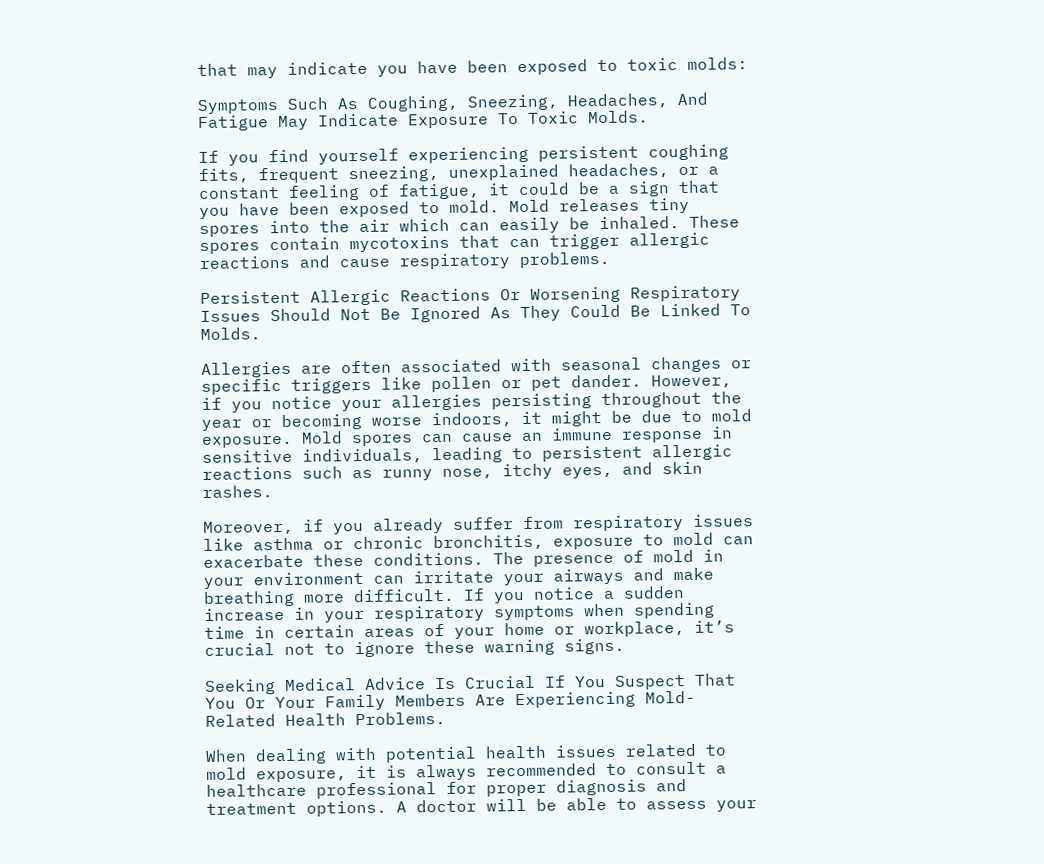that may indicate you have been exposed to toxic molds:

Symptoms Such As Coughing, Sneezing, Headaches, And Fatigue May Indicate Exposure To Toxic Molds.

If you find yourself experiencing persistent coughing fits, frequent sneezing, unexplained headaches, or a constant feeling of fatigue, it could be a sign that you have been exposed to mold. Mold releases tiny spores into the air which can easily be inhaled. These spores contain mycotoxins that can trigger allergic reactions and cause respiratory problems.

Persistent Allergic Reactions Or Worsening Respiratory Issues Should Not Be Ignored As They Could Be Linked To Molds.

Allergies are often associated with seasonal changes or specific triggers like pollen or pet dander. However, if you notice your allergies persisting throughout the year or becoming worse indoors, it might be due to mold exposure. Mold spores can cause an immune response in sensitive individuals, leading to persistent allergic reactions such as runny nose, itchy eyes, and skin rashes.

Moreover, if you already suffer from respiratory issues like asthma or chronic bronchitis, exposure to mold can exacerbate these conditions. The presence of mold in your environment can irritate your airways and make breathing more difficult. If you notice a sudden increase in your respiratory symptoms when spending time in certain areas of your home or workplace, it’s crucial not to ignore these warning signs.

Seeking Medical Advice Is Crucial If You Suspect That You Or Your Family Members Are Experiencing Mold-Related Health Problems.

When dealing with potential health issues related to mold exposure, it is always recommended to consult a healthcare professional for proper diagnosis and treatment options. A doctor will be able to assess your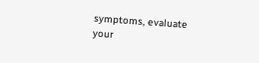symptoms, evaluate your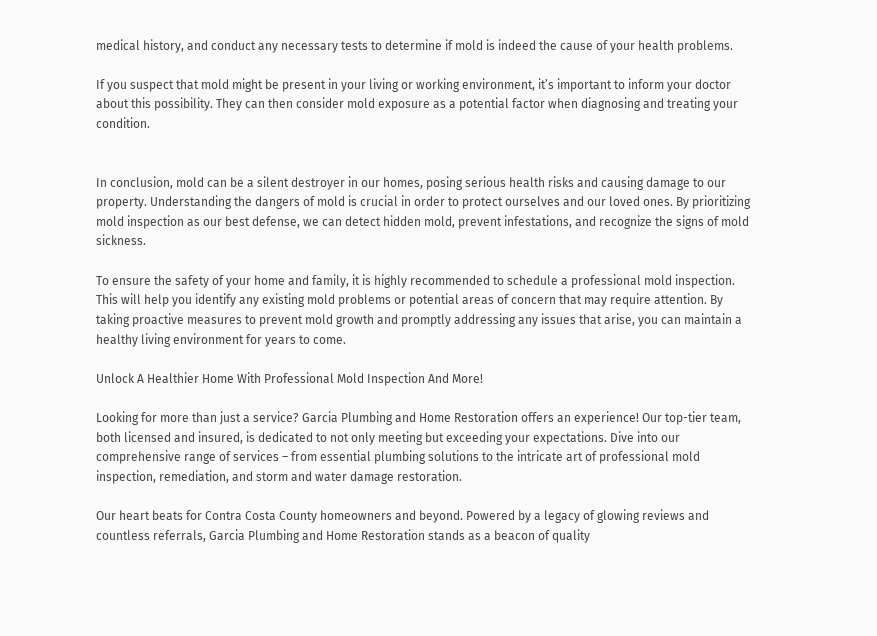medical history, and conduct any necessary tests to determine if mold is indeed the cause of your health problems.

If you suspect that mold might be present in your living or working environment, it’s important to inform your doctor about this possibility. They can then consider mold exposure as a potential factor when diagnosing and treating your condition.


In conclusion, mold can be a silent destroyer in our homes, posing serious health risks and causing damage to our property. Understanding the dangers of mold is crucial in order to protect ourselves and our loved ones. By prioritizing mold inspection as our best defense, we can detect hidden mold, prevent infestations, and recognize the signs of mold sickness.

To ensure the safety of your home and family, it is highly recommended to schedule a professional mold inspection. This will help you identify any existing mold problems or potential areas of concern that may require attention. By taking proactive measures to prevent mold growth and promptly addressing any issues that arise, you can maintain a healthy living environment for years to come.

Unlock A Healthier Home With Professional Mold Inspection And More!

Looking for more than just a service? Garcia Plumbing and Home Restoration offers an experience! Our top-tier team, both licensed and insured, is dedicated to not only meeting but exceeding your expectations. Dive into our comprehensive range of services – from essential plumbing solutions to the intricate art of professional mold inspection, remediation, and storm and water damage restoration.

Our heart beats for Contra Costa County homeowners and beyond. Powered by a legacy of glowing reviews and countless referrals, Garcia Plumbing and Home Restoration stands as a beacon of quality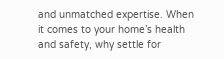and unmatched expertise. When it comes to your home’s health and safety, why settle for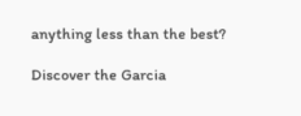anything less than the best?

Discover the Garcia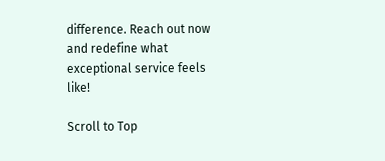difference. Reach out now and redefine what exceptional service feels like!

Scroll to Top